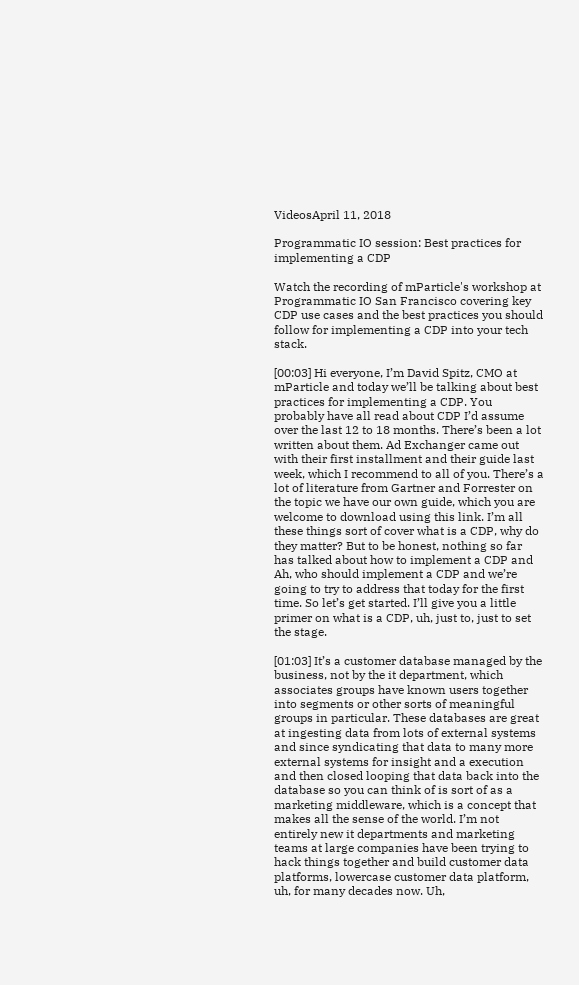VideosApril 11, 2018

Programmatic IO session: Best practices for implementing a CDP

Watch the recording of mParticle's workshop at Programmatic IO San Francisco covering key CDP use cases and the best practices you should follow for implementing a CDP into your tech stack.

[00:03] Hi everyone, I’m David Spitz, CMO at mParticle and today we’ll be talking about best practices for implementing a CDP. You probably have all read about CDP I’d assume over the last 12 to 18 months. There’s been a lot written about them. Ad Exchanger came out with their first installment and their guide last week, which I recommend to all of you. There’s a lot of literature from Gartner and Forrester on the topic we have our own guide, which you are welcome to download using this link. I’m all these things sort of cover what is a CDP, why do they matter? But to be honest, nothing so far has talked about how to implement a CDP and Ah, who should implement a CDP and we’re going to try to address that today for the first time. So let’s get started. I’ll give you a little primer on what is a CDP, uh, just to, just to set the stage.

[01:03] It’s a customer database managed by the business, not by the it department, which associates groups have known users together into segments or other sorts of meaningful groups in particular. These databases are great at ingesting data from lots of external systems and since syndicating that data to many more external systems for insight and a execution and then closed looping that data back into the database so you can think of is sort of as a marketing middleware, which is a concept that makes all the sense of the world. I’m not entirely new it departments and marketing teams at large companies have been trying to hack things together and build customer data platforms, lowercase customer data platform, uh, for many decades now. Uh,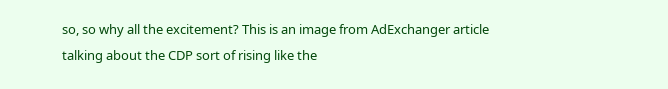so, so why all the excitement? This is an image from AdExchanger article talking about the CDP sort of rising like the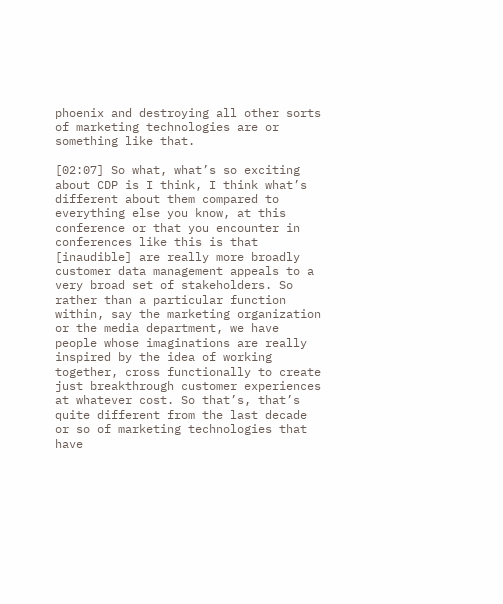phoenix and destroying all other sorts of marketing technologies are or something like that.

[02:07] So what, what’s so exciting about CDP is I think, I think what’s different about them compared to everything else you know, at this conference or that you encounter in conferences like this is that [inaudible] are really more broadly customer data management appeals to a very broad set of stakeholders. So rather than a particular function within, say the marketing organization or the media department, we have people whose imaginations are really inspired by the idea of working together, cross functionally to create just breakthrough customer experiences at whatever cost. So that’s, that’s quite different from the last decade or so of marketing technologies that have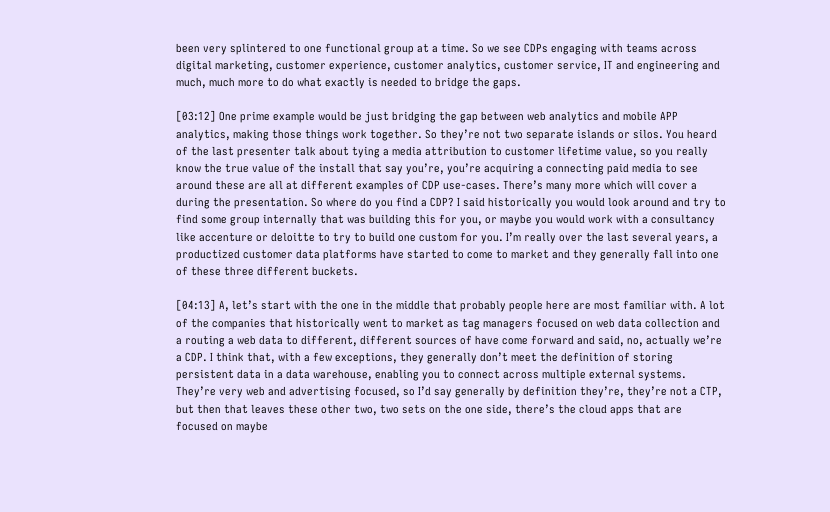been very splintered to one functional group at a time. So we see CDPs engaging with teams across digital marketing, customer experience, customer analytics, customer service, IT and engineering and much, much more to do what exactly is needed to bridge the gaps.

[03:12] One prime example would be just bridging the gap between web analytics and mobile APP analytics, making those things work together. So they’re not two separate islands or silos. You heard of the last presenter talk about tying a media attribution to customer lifetime value, so you really know the true value of the install that say you’re, you’re acquiring a connecting paid media to see around these are all at different examples of CDP use-cases. There’s many more which will cover a during the presentation. So where do you find a CDP? I said historically you would look around and try to find some group internally that was building this for you, or maybe you would work with a consultancy like accenture or deloitte to try to build one custom for you. I’m really over the last several years, a productized customer data platforms have started to come to market and they generally fall into one of these three different buckets.

[04:13] A, let’s start with the one in the middle that probably people here are most familiar with. A lot of the companies that historically went to market as tag managers focused on web data collection and a routing a web data to different, different sources of have come forward and said, no, actually we’re a CDP. I think that, with a few exceptions, they generally don’t meet the definition of storing persistent data in a data warehouse, enabling you to connect across multiple external systems. They’re very web and advertising focused, so I’d say generally by definition they’re, they’re not a CTP, but then that leaves these other two, two sets on the one side, there’s the cloud apps that are focused on maybe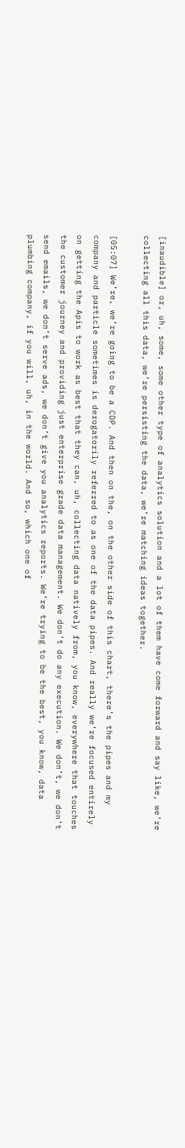[inaudible] or, uh, some, some other type of analytics solution and a lot of them have come forward and say like, we’re collecting all this data, we’re persisting the data, we’re matching ideas together.

[05:07] We’re, we’re going to be a CDP. And then on the, on the other side of this chart, there’s the pipes and my company and particle sometimes is derogatorily referred to as one of the data pipes. And really we’re focused entirely on getting the Apis to work as best that they can, uh, collecting data natively from, you know, everywhere that touches the customer journey and providing just enterprise grade data management. We don’t do any execution. We don’t, we don’t send emails, we don’t serve ads, we don’t give you analytics reports. We’re trying to be the best, you know, data plumbing company, if you will, uh, in the world. And so, which one of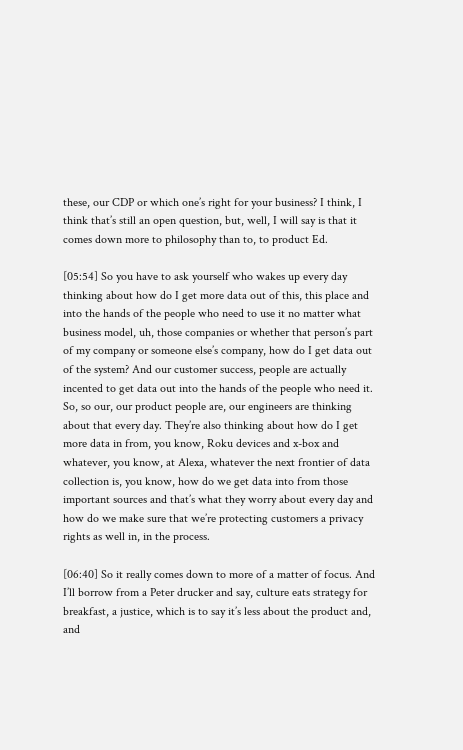these, our CDP or which one’s right for your business? I think, I think that’s still an open question, but, well, I will say is that it comes down more to philosophy than to, to product Ed.

[05:54] So you have to ask yourself who wakes up every day thinking about how do I get more data out of this, this place and into the hands of the people who need to use it no matter what business model, uh, those companies or whether that person’s part of my company or someone else’s company, how do I get data out of the system? And our customer success, people are actually incented to get data out into the hands of the people who need it. So, so our, our product people are, our engineers are thinking about that every day. They’re also thinking about how do I get more data in from, you know, Roku devices and x-box and whatever, you know, at Alexa, whatever the next frontier of data collection is, you know, how do we get data into from those important sources and that’s what they worry about every day and how do we make sure that we’re protecting customers a privacy rights as well in, in the process.

[06:40] So it really comes down to more of a matter of focus. And I’ll borrow from a Peter drucker and say, culture eats strategy for breakfast, a justice, which is to say it’s less about the product and, and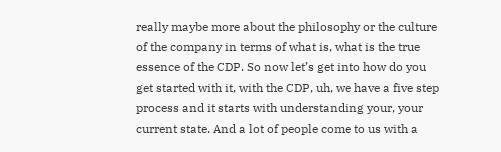really maybe more about the philosophy or the culture of the company in terms of what is, what is the true essence of the CDP. So now let’s get into how do you get started with it, with the CDP, uh, we have a five step process and it starts with understanding your, your current state. And a lot of people come to us with a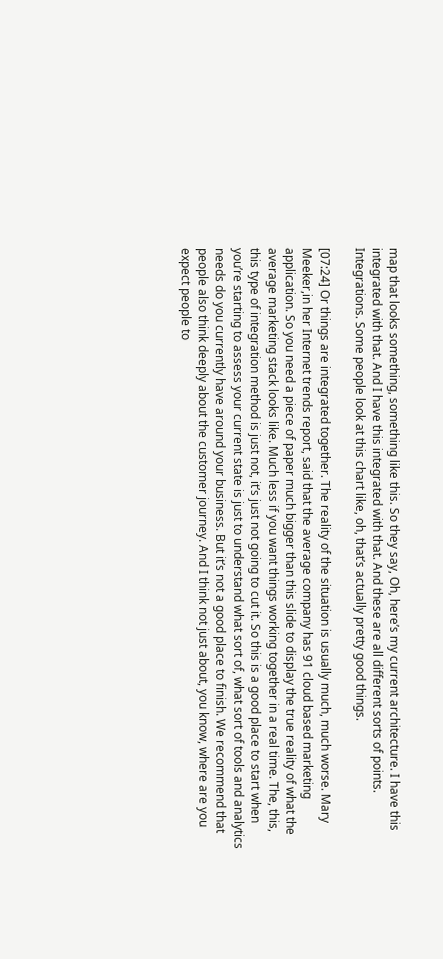map that looks something, something like this. So they say, Oh, here’s my current architecture. I have this integrated with that. And I have this integrated with that. And these are all different sorts of points. Integrations. Some people look at this chart like, oh, that’s actually pretty good things.

[07:24] Or things are integrated together. The reality of the situation is usually much, much worse. Mary Meeker,in her Internet trends report, said that the average company has 91 cloud based marketing application. So you need a piece of paper much bigger than this slide to display the true reality of what the average marketing stack looks like. Much less if you want things working together in a real time. The, this, this type of integration method is just not, it’s just not going to cut it. So this is a good place to start when you’re starting to assess your current state is just to understand what sort of, what sort of tools and analytics needs do you currently have around your business. But it’s not a good place to finish. We recommend that people also think deeply about the customer journey. And I think not just about, you know, where are you expect people to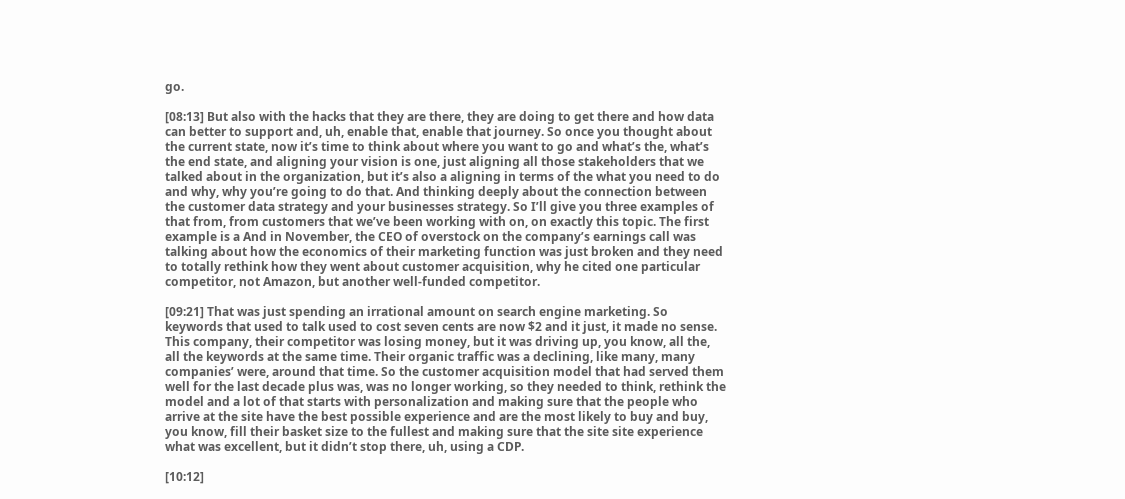go.

[08:13] But also with the hacks that they are there, they are doing to get there and how data can better to support and, uh, enable that, enable that journey. So once you thought about the current state, now it’s time to think about where you want to go and what’s the, what’s the end state, and aligning your vision is one, just aligning all those stakeholders that we talked about in the organization, but it’s also a aligning in terms of the what you need to do and why, why you’re going to do that. And thinking deeply about the connection between the customer data strategy and your businesses strategy. So I’ll give you three examples of that from, from customers that we’ve been working with on, on exactly this topic. The first example is a And in November, the CEO of overstock on the company’s earnings call was talking about how the economics of their marketing function was just broken and they need to totally rethink how they went about customer acquisition, why he cited one particular competitor, not Amazon, but another well-funded competitor.

[09:21] That was just spending an irrational amount on search engine marketing. So keywords that used to talk used to cost seven cents are now $2 and it just, it made no sense. This company, their competitor was losing money, but it was driving up, you know, all the, all the keywords at the same time. Their organic traffic was a declining, like many, many companies’ were, around that time. So the customer acquisition model that had served them well for the last decade plus was, was no longer working, so they needed to think, rethink the model and a lot of that starts with personalization and making sure that the people who arrive at the site have the best possible experience and are the most likely to buy and buy, you know, fill their basket size to the fullest and making sure that the site site experience what was excellent, but it didn’t stop there, uh, using a CDP.

[10:12]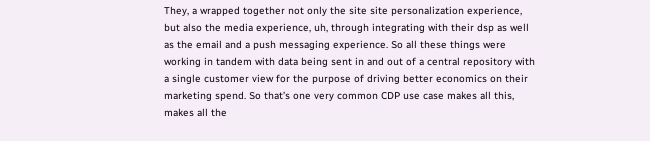They, a wrapped together not only the site site personalization experience, but also the media experience, uh, through integrating with their dsp as well as the email and a push messaging experience. So all these things were working in tandem with data being sent in and out of a central repository with a single customer view for the purpose of driving better economics on their marketing spend. So that’s one very common CDP use case makes all this, makes all the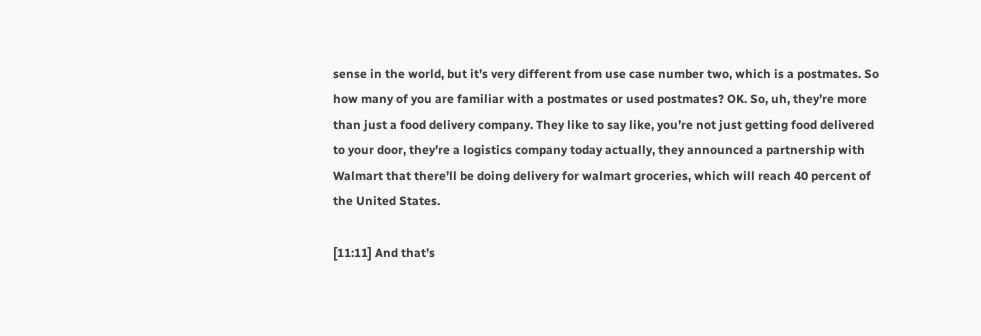sense in the world, but it’s very different from use case number two, which is a postmates. So how many of you are familiar with a postmates or used postmates? OK. So, uh, they’re more than just a food delivery company. They like to say like, you’re not just getting food delivered to your door, they’re a logistics company today actually, they announced a partnership with Walmart that there’ll be doing delivery for walmart groceries, which will reach 40 percent of the United States.

[11:11] And that’s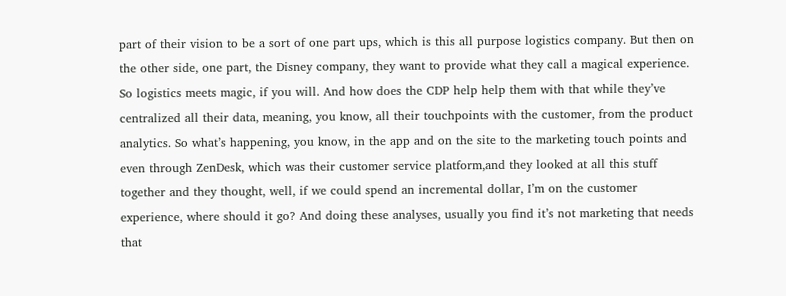part of their vision to be a sort of one part ups, which is this all purpose logistics company. But then on the other side, one part, the Disney company, they want to provide what they call a magical experience. So logistics meets magic, if you will. And how does the CDP help help them with that while they’ve centralized all their data, meaning, you know, all their touchpoints with the customer, from the product analytics. So what’s happening, you know, in the app and on the site to the marketing touch points and even through ZenDesk, which was their customer service platform,and they looked at all this stuff together and they thought, well, if we could spend an incremental dollar, I’m on the customer experience, where should it go? And doing these analyses, usually you find it’s not marketing that needs that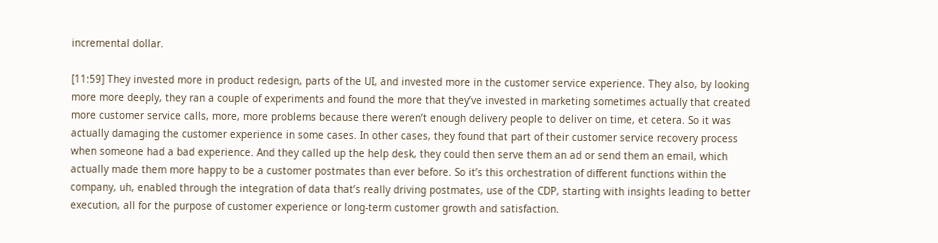incremental dollar.

[11:59] They invested more in product redesign, parts of the UI, and invested more in the customer service experience. They also, by looking more more deeply, they ran a couple of experiments and found the more that they’ve invested in marketing sometimes actually that created more customer service calls, more, more problems because there weren’t enough delivery people to deliver on time, et cetera. So it was actually damaging the customer experience in some cases. In other cases, they found that part of their customer service recovery process when someone had a bad experience. And they called up the help desk, they could then serve them an ad or send them an email, which actually made them more happy to be a customer postmates than ever before. So it’s this orchestration of different functions within the company, uh, enabled through the integration of data that’s really driving postmates, use of the CDP, starting with insights leading to better execution, all for the purpose of customer experience or long-term customer growth and satisfaction.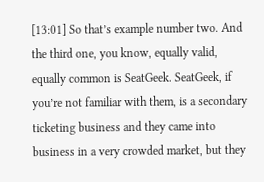[13:01] So that’s example number two. And the third one, you know, equally valid, equally common is SeatGeek. SeatGeek, if you’re not familiar with them, is a secondary ticketing business and they came into business in a very crowded market, but they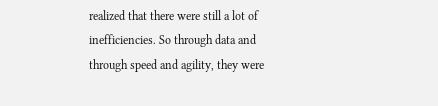realized that there were still a lot of inefficiencies. So through data and through speed and agility, they were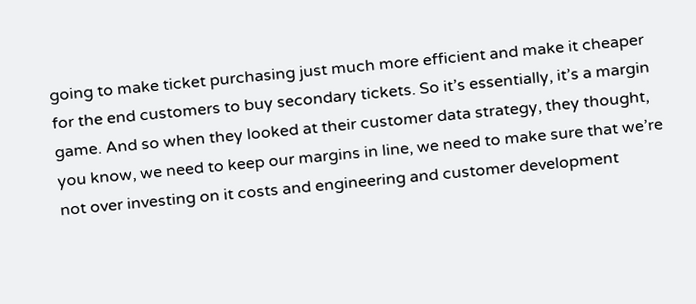going to make ticket purchasing just much more efficient and make it cheaper for the end customers to buy secondary tickets. So it’s essentially, it’s a margin game. And so when they looked at their customer data strategy, they thought, you know, we need to keep our margins in line, we need to make sure that we’re not over investing on it costs and engineering and customer development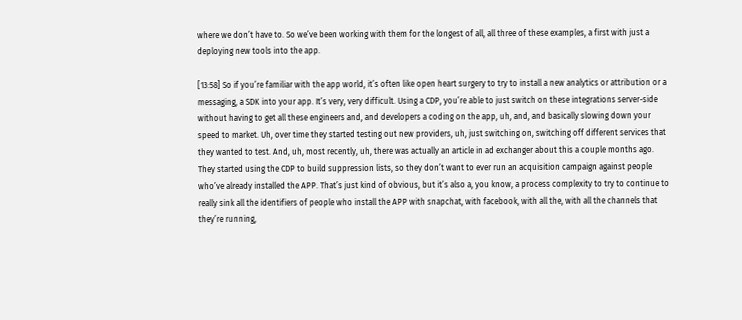where we don’t have to. So we’ve been working with them for the longest of all, all three of these examples, a first with just a deploying new tools into the app.

[13:58] So if you’re familiar with the app world, it’s often like open heart surgery to try to install a new analytics or attribution or a messaging, a SDK into your app. It’s very, very difficult. Using a CDP, you’re able to just switch on these integrations server-side without having to get all these engineers and, and developers a coding on the app, uh, and, and basically slowing down your speed to market. Uh, over time they started testing out new providers, uh, just switching on, switching off different services that they wanted to test. And, uh, most recently, uh, there was actually an article in ad exchanger about this a couple months ago. They started using the CDP to build suppression lists, so they don’t want to ever run an acquisition campaign against people who’ve already installed the APP. That’s just kind of obvious, but it’s also a, you know, a process complexity to try to continue to really sink all the identifiers of people who install the APP with snapchat, with facebook, with all the, with all the channels that they’re running,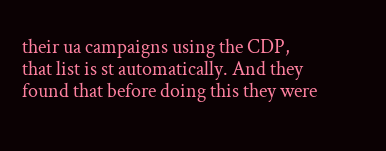their ua campaigns using the CDP, that list is st automatically. And they found that before doing this they were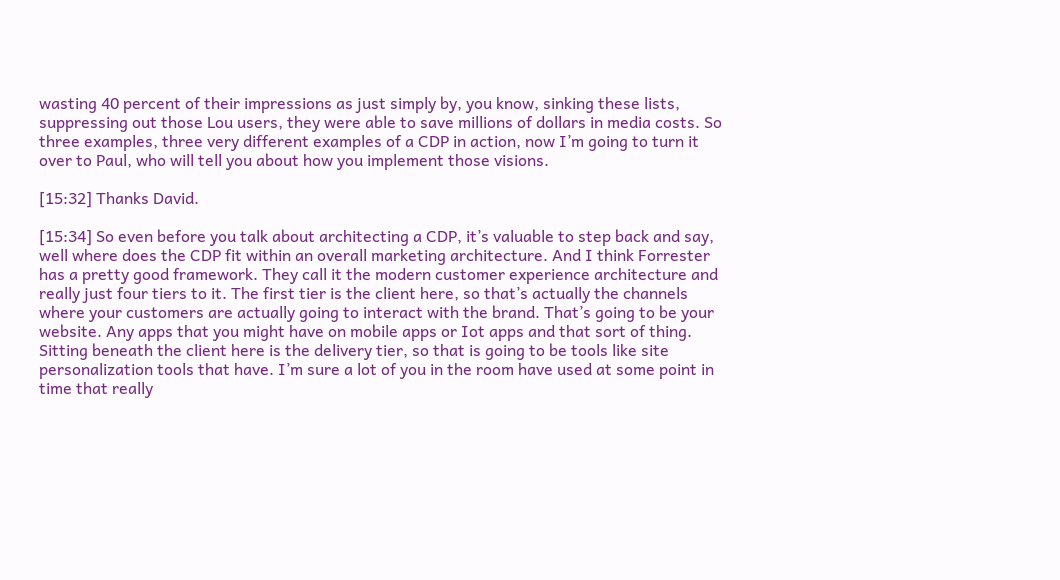wasting 40 percent of their impressions as just simply by, you know, sinking these lists, suppressing out those Lou users, they were able to save millions of dollars in media costs. So three examples, three very different examples of a CDP in action, now I’m going to turn it over to Paul, who will tell you about how you implement those visions.

[15:32] Thanks David.

[15:34] So even before you talk about architecting a CDP, it’s valuable to step back and say, well where does the CDP fit within an overall marketing architecture. And I think Forrester has a pretty good framework. They call it the modern customer experience architecture and really just four tiers to it. The first tier is the client here, so that’s actually the channels where your customers are actually going to interact with the brand. That’s going to be your website. Any apps that you might have on mobile apps or Iot apps and that sort of thing. Sitting beneath the client here is the delivery tier, so that is going to be tools like site personalization tools that have. I’m sure a lot of you in the room have used at some point in time that really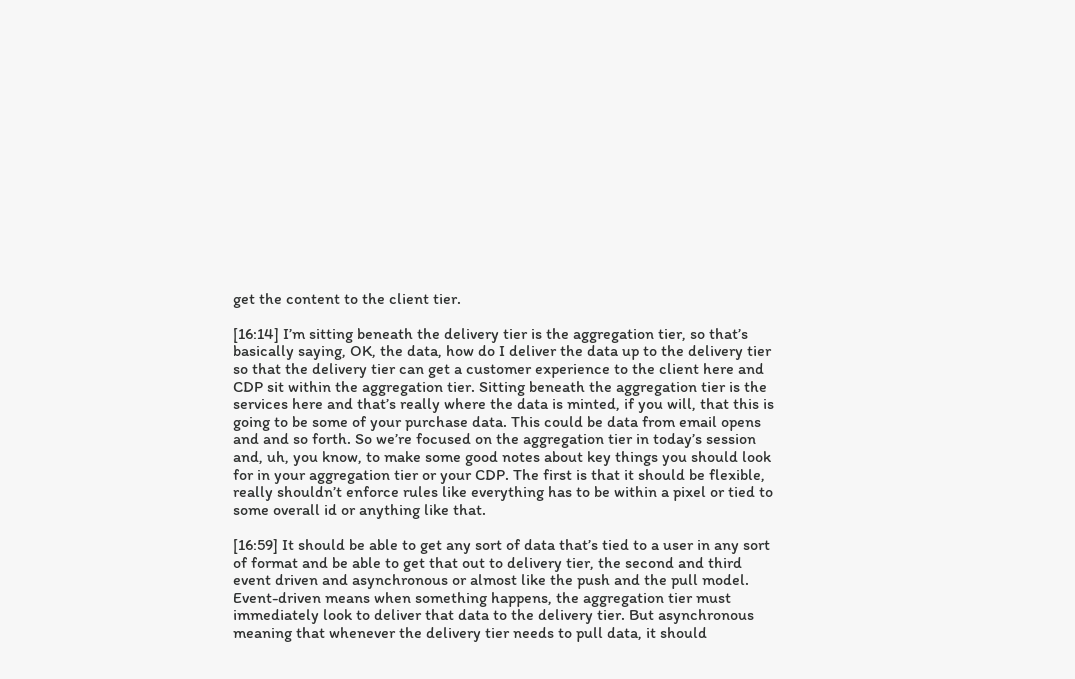get the content to the client tier.

[16:14] I’m sitting beneath the delivery tier is the aggregation tier, so that’s basically saying, OK, the data, how do I deliver the data up to the delivery tier so that the delivery tier can get a customer experience to the client here and CDP sit within the aggregation tier. Sitting beneath the aggregation tier is the services here and that’s really where the data is minted, if you will, that this is going to be some of your purchase data. This could be data from email opens and and so forth. So we’re focused on the aggregation tier in today’s session and, uh, you know, to make some good notes about key things you should look for in your aggregation tier or your CDP. The first is that it should be flexible, really shouldn’t enforce rules like everything has to be within a pixel or tied to some overall id or anything like that.

[16:59] It should be able to get any sort of data that’s tied to a user in any sort of format and be able to get that out to delivery tier, the second and third event driven and asynchronous or almost like the push and the pull model. Event-driven means when something happens, the aggregation tier must immediately look to deliver that data to the delivery tier. But asynchronous meaning that whenever the delivery tier needs to pull data, it should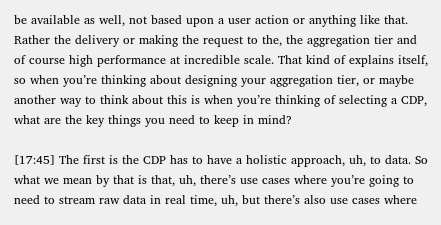be available as well, not based upon a user action or anything like that. Rather the delivery or making the request to the, the aggregation tier and of course high performance at incredible scale. That kind of explains itself, so when you’re thinking about designing your aggregation tier, or maybe another way to think about this is when you’re thinking of selecting a CDP, what are the key things you need to keep in mind?

[17:45] The first is the CDP has to have a holistic approach, uh, to data. So what we mean by that is that, uh, there’s use cases where you’re going to need to stream raw data in real time, uh, but there’s also use cases where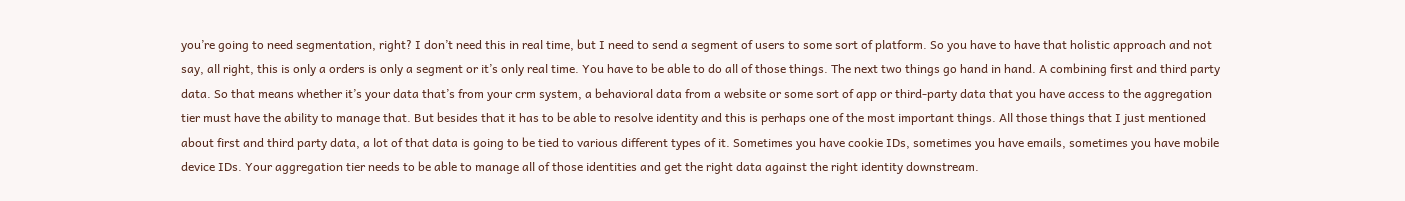you’re going to need segmentation, right? I don’t need this in real time, but I need to send a segment of users to some sort of platform. So you have to have that holistic approach and not say, all right, this is only a orders is only a segment or it’s only real time. You have to be able to do all of those things. The next two things go hand in hand. A combining first and third party data. So that means whether it’s your data that’s from your crm system, a behavioral data from a website or some sort of app or third-party data that you have access to the aggregation tier must have the ability to manage that. But besides that it has to be able to resolve identity and this is perhaps one of the most important things. All those things that I just mentioned about first and third party data, a lot of that data is going to be tied to various different types of it. Sometimes you have cookie IDs, sometimes you have emails, sometimes you have mobile device IDs. Your aggregation tier needs to be able to manage all of those identities and get the right data against the right identity downstream.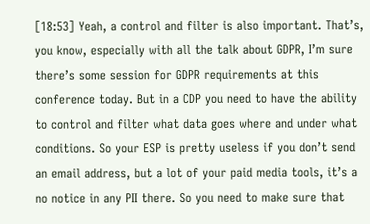[18:53] Yeah, a control and filter is also important. That’s, you know, especially with all the talk about GDPR, I’m sure there’s some session for GDPR requirements at this conference today. But in a CDP you need to have the ability to control and filter what data goes where and under what conditions. So your ESP is pretty useless if you don’t send an email address, but a lot of your paid media tools, it’s a no notice in any PII there. So you need to make sure that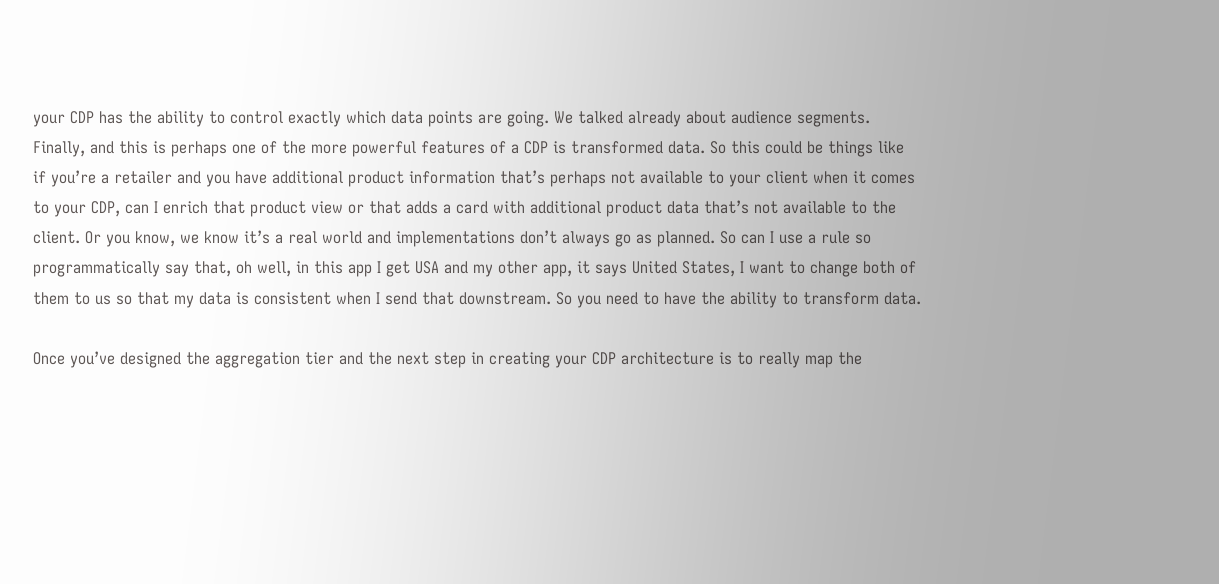your CDP has the ability to control exactly which data points are going. We talked already about audience segments. Finally, and this is perhaps one of the more powerful features of a CDP is transformed data. So this could be things like if you’re a retailer and you have additional product information that’s perhaps not available to your client when it comes to your CDP, can I enrich that product view or that adds a card with additional product data that’s not available to the client. Or you know, we know it’s a real world and implementations don’t always go as planned. So can I use a rule so programmatically say that, oh well, in this app I get USA and my other app, it says United States, I want to change both of them to us so that my data is consistent when I send that downstream. So you need to have the ability to transform data.

Once you’ve designed the aggregation tier and the next step in creating your CDP architecture is to really map the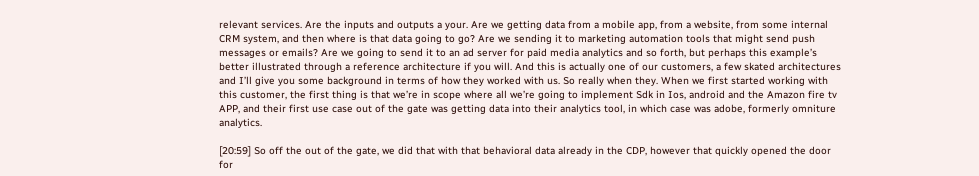relevant services. Are the inputs and outputs a your. Are we getting data from a mobile app, from a website, from some internal CRM system, and then where is that data going to go? Are we sending it to marketing automation tools that might send push messages or emails? Are we going to send it to an ad server for paid media analytics and so forth, but perhaps this example’s better illustrated through a reference architecture if you will. And this is actually one of our customers, a few skated architectures and I’ll give you some background in terms of how they worked with us. So really when they. When we first started working with this customer, the first thing is that we’re in scope where all we’re going to implement Sdk in Ios, android and the Amazon fire tv APP, and their first use case out of the gate was getting data into their analytics tool, in which case was adobe, formerly omniture analytics.

[20:59] So off the out of the gate, we did that with that behavioral data already in the CDP, however that quickly opened the door for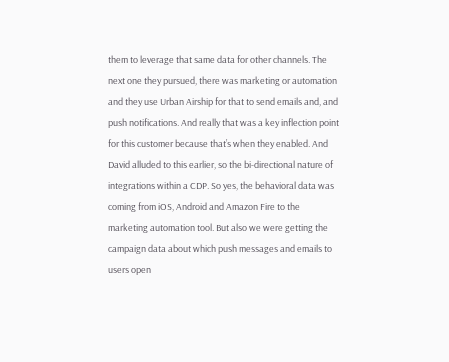them to leverage that same data for other channels. The next one they pursued, there was marketing or automation and they use Urban Airship for that to send emails and, and push notifications. And really that was a key inflection point for this customer because that’s when they enabled. And David alluded to this earlier, so the bi-directional nature of integrations within a CDP. So yes, the behavioral data was coming from iOS, Android and Amazon Fire to the marketing automation tool. But also we were getting the campaign data about which push messages and emails to users open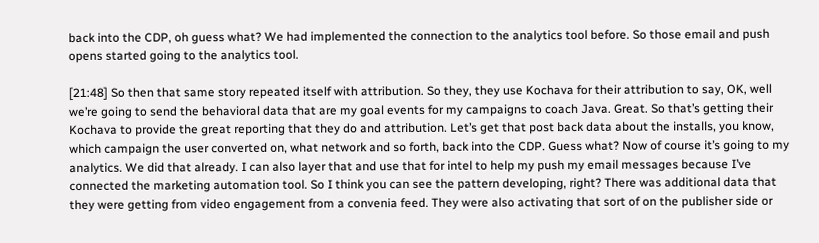back into the CDP, oh guess what? We had implemented the connection to the analytics tool before. So those email and push opens started going to the analytics tool.

[21:48] So then that same story repeated itself with attribution. So they, they use Kochava for their attribution to say, OK, well we’re going to send the behavioral data that are my goal events for my campaigns to coach Java. Great. So that’s getting their Kochava to provide the great reporting that they do and attribution. Let’s get that post back data about the installs, you know, which campaign the user converted on, what network and so forth, back into the CDP. Guess what? Now of course it’s going to my analytics. We did that already. I can also layer that and use that for intel to help my push my email messages because I’ve connected the marketing automation tool. So I think you can see the pattern developing, right? There was additional data that they were getting from video engagement from a convenia feed. They were also activating that sort of on the publisher side or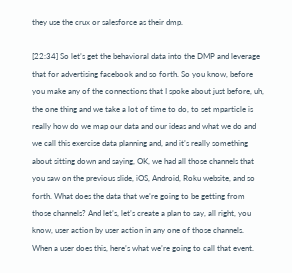they use the crux or salesforce as their dmp.

[22:34] So let’s get the behavioral data into the DMP and leverage that for advertising facebook and so forth. So you know, before you make any of the connections that I spoke about just before, uh, the one thing and we take a lot of time to do, to set mparticle is really how do we map our data and our ideas and what we do and we call this exercise data planning and, and it’s really something about sitting down and saying, OK, we had all those channels that you saw on the previous slide, iOS, Android, Roku website, and so forth. What does the data that we’re going to be getting from those channels? And let’s, let’s create a plan to say, all right, you know, user action by user action in any one of those channels. When a user does this, here’s what we’re going to call that event.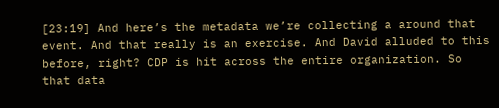[23:19] And here’s the metadata we’re collecting a around that event. And that really is an exercise. And David alluded to this before, right? CDP is hit across the entire organization. So that data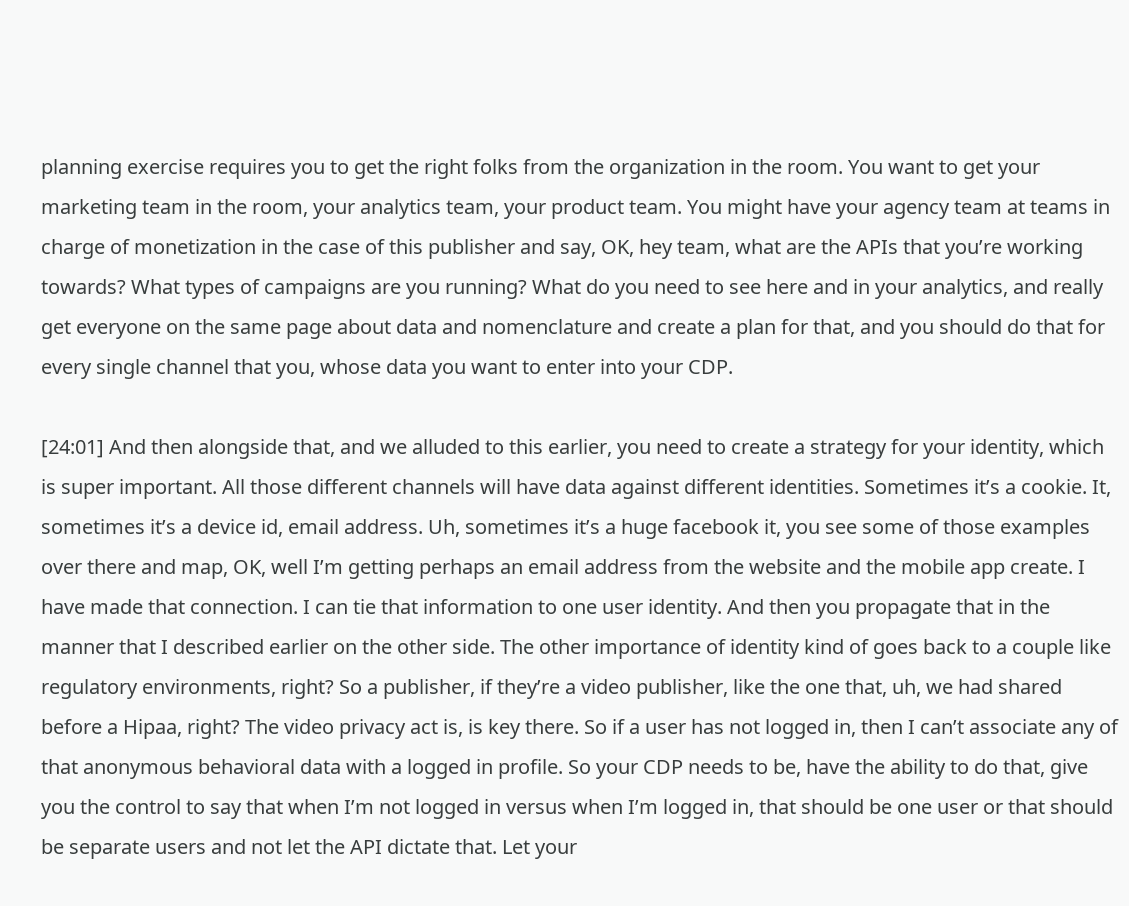planning exercise requires you to get the right folks from the organization in the room. You want to get your marketing team in the room, your analytics team, your product team. You might have your agency team at teams in charge of monetization in the case of this publisher and say, OK, hey team, what are the APIs that you’re working towards? What types of campaigns are you running? What do you need to see here and in your analytics, and really get everyone on the same page about data and nomenclature and create a plan for that, and you should do that for every single channel that you, whose data you want to enter into your CDP.

[24:01] And then alongside that, and we alluded to this earlier, you need to create a strategy for your identity, which is super important. All those different channels will have data against different identities. Sometimes it’s a cookie. It, sometimes it’s a device id, email address. Uh, sometimes it’s a huge facebook it, you see some of those examples over there and map, OK, well I’m getting perhaps an email address from the website and the mobile app create. I have made that connection. I can tie that information to one user identity. And then you propagate that in the manner that I described earlier on the other side. The other importance of identity kind of goes back to a couple like regulatory environments, right? So a publisher, if they’re a video publisher, like the one that, uh, we had shared before a Hipaa, right? The video privacy act is, is key there. So if a user has not logged in, then I can’t associate any of that anonymous behavioral data with a logged in profile. So your CDP needs to be, have the ability to do that, give you the control to say that when I’m not logged in versus when I’m logged in, that should be one user or that should be separate users and not let the API dictate that. Let your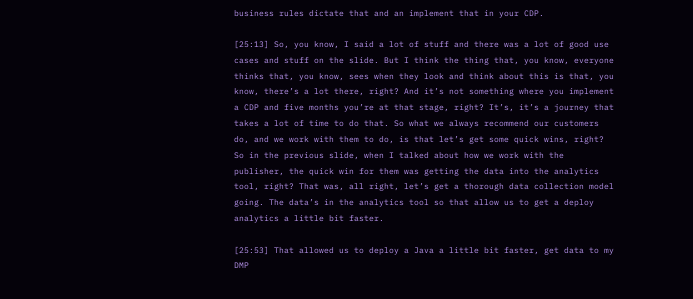business rules dictate that and an implement that in your CDP.

[25:13] So, you know, I said a lot of stuff and there was a lot of good use cases and stuff on the slide. But I think the thing that, you know, everyone thinks that, you know, sees when they look and think about this is that, you know, there’s a lot there, right? And it’s not something where you implement a CDP and five months you’re at that stage, right? It’s, it’s a journey that takes a lot of time to do that. So what we always recommend our customers do, and we work with them to do, is that let’s get some quick wins, right? So in the previous slide, when I talked about how we work with the publisher, the quick win for them was getting the data into the analytics tool, right? That was, all right, let’s get a thorough data collection model going. The data’s in the analytics tool so that allow us to get a deploy analytics a little bit faster.

[25:53] That allowed us to deploy a Java a little bit faster, get data to my DMP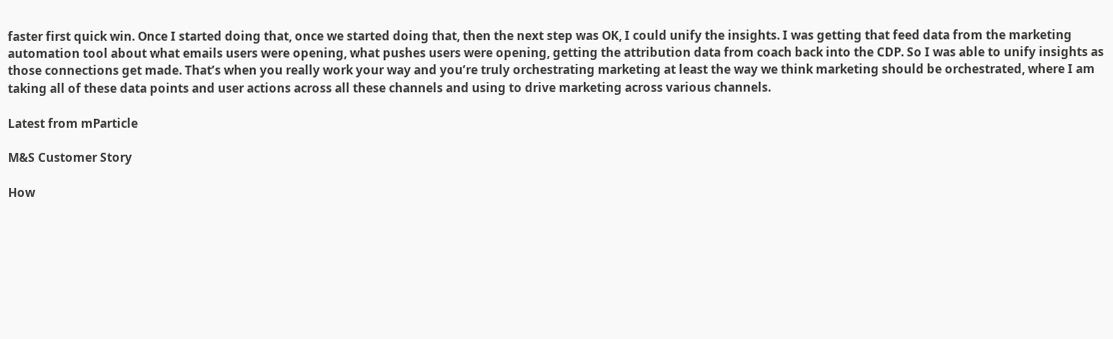faster first quick win. Once I started doing that, once we started doing that, then the next step was OK, I could unify the insights. I was getting that feed data from the marketing automation tool about what emails users were opening, what pushes users were opening, getting the attribution data from coach back into the CDP. So I was able to unify insights as those connections get made. That’s when you really work your way and you’re truly orchestrating marketing at least the way we think marketing should be orchestrated, where I am taking all of these data points and user actions across all these channels and using to drive marketing across various channels.

Latest from mParticle

M&S Customer Story

How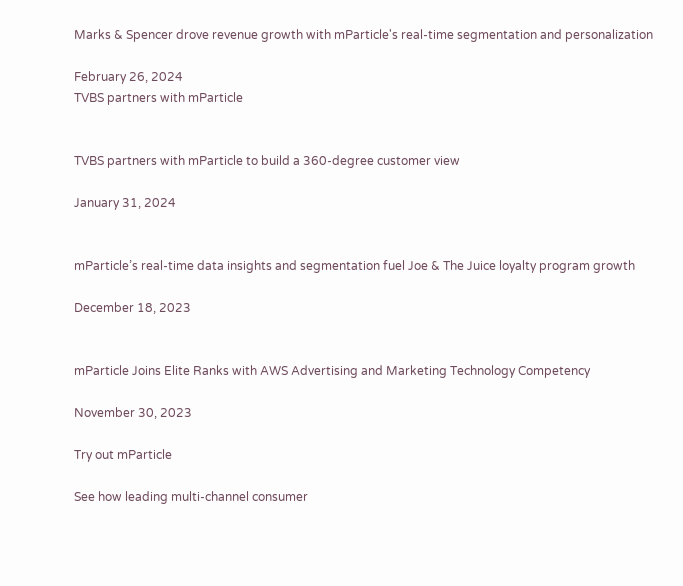Marks & Spencer drove revenue growth with mParticle's real-time segmentation and personalization

February 26, 2024
TVBS partners with mParticle


TVBS partners with mParticle to build a 360-degree customer view

January 31, 2024


mParticle’s real-time data insights and segmentation fuel Joe & The Juice loyalty program growth

December 18, 2023


mParticle Joins Elite Ranks with AWS Advertising and Marketing Technology Competency

November 30, 2023

Try out mParticle

See how leading multi-channel consumer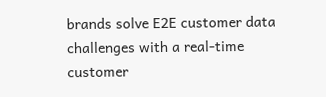brands solve E2E customer data challenges with a real-time customer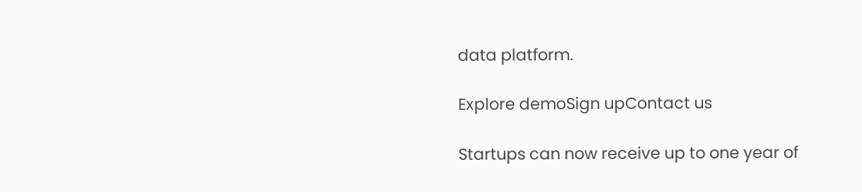data platform.

Explore demoSign upContact us

Startups can now receive up to one year of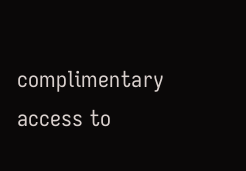complimentary access to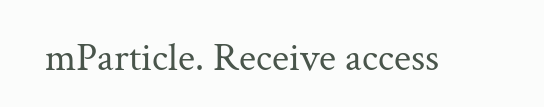mParticle. Receive access